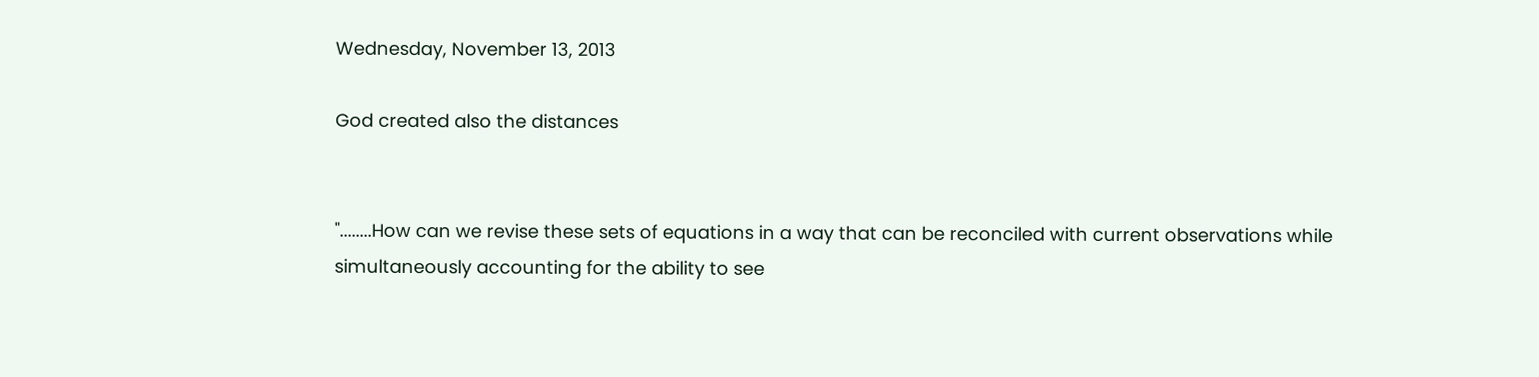Wednesday, November 13, 2013

God created also the distances


"........How can we revise these sets of equations in a way that can be reconciled with current observations while simultaneously accounting for the ability to see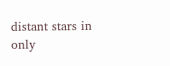distant stars in only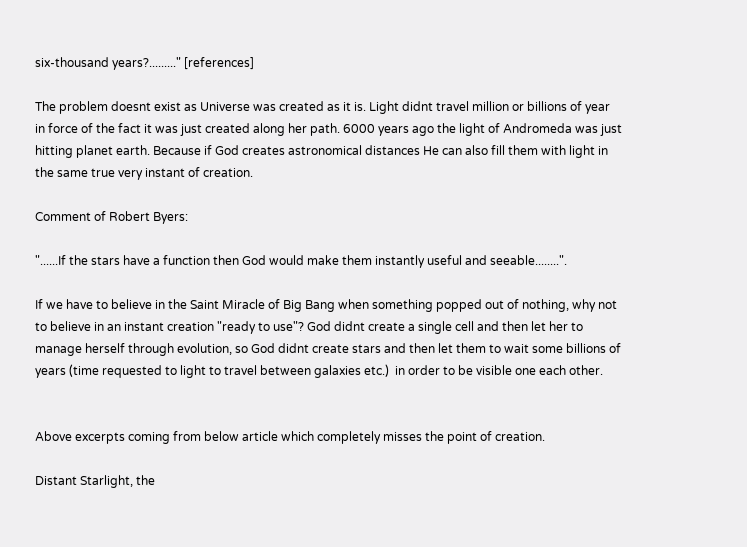six-thousand years?........." [references]

The problem doesnt exist as Universe was created as it is. Light didnt travel million or billions of year in force of the fact it was just created along her path. 6000 years ago the light of Andromeda was just hitting planet earth. Because if God creates astronomical distances He can also fill them with light in the same true very instant of creation.

Comment of Robert Byers:

"......If the stars have a function then God would make them instantly useful and seeable........".

If we have to believe in the Saint Miracle of Big Bang when something popped out of nothing, why not to believe in an instant creation "ready to use"? God didnt create a single cell and then let her to manage herself through evolution, so God didnt create stars and then let them to wait some billions of years (time requested to light to travel between galaxies etc.)  in order to be visible one each other.


Above excerpts coming from below article which completely misses the point of creation.

Distant Starlight, the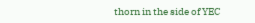thorn in the side of YEC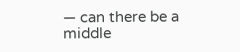— can there be a middle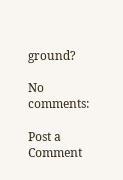ground?

No comments:

Post a Comment